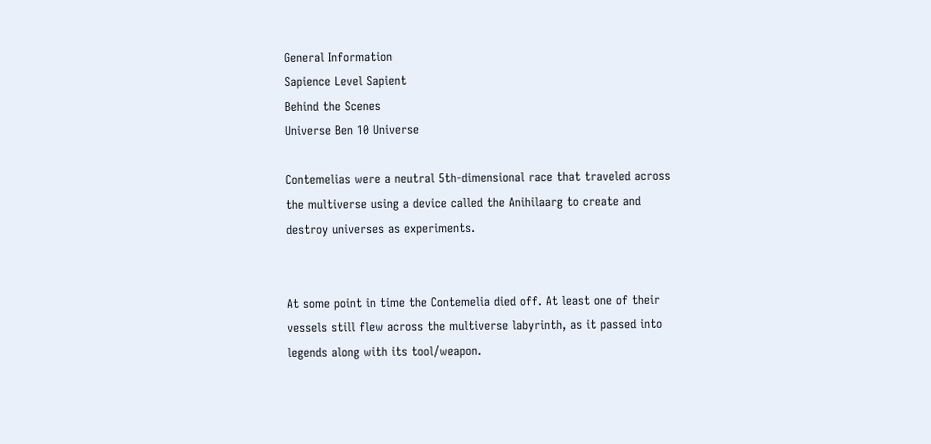General Information
Sapience Level Sapient
Behind the Scenes
Universe Ben 10 Universe

Contemelias were a neutral 5th-dimensional race that traveled across the multiverse using a device called the Anihilaarg to create and destroy universes as experiments.


At some point in time the Contemelia died off. At least one of their vessels still flew across the multiverse labyrinth, as it passed into legends along with its tool/weapon.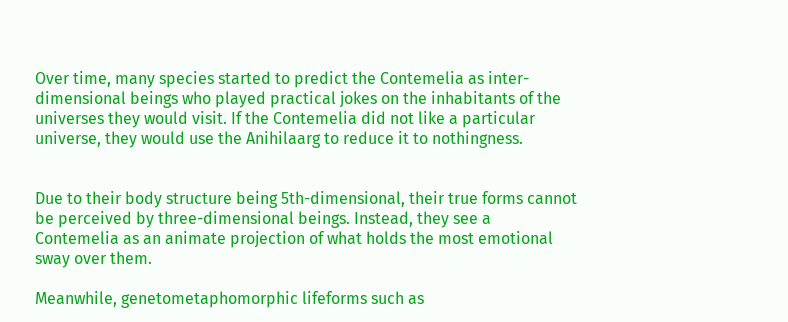Over time, many species started to predict the Contemelia as inter-dimensional beings who played practical jokes on the inhabitants of the universes they would visit. If the Contemelia did not like a particular universe, they would use the Anihilaarg to reduce it to nothingness.


Due to their body structure being 5th-dimensional, their true forms cannot be perceived by three-dimensional beings. Instead, they see a Contemelia as an animate projection of what holds the most emotional sway over them.

Meanwhile, genetometaphomorphic lifeforms such as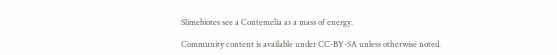Slimebiotes see a Contemelia as a mass of energy.

Community content is available under CC-BY-SA unless otherwise noted.